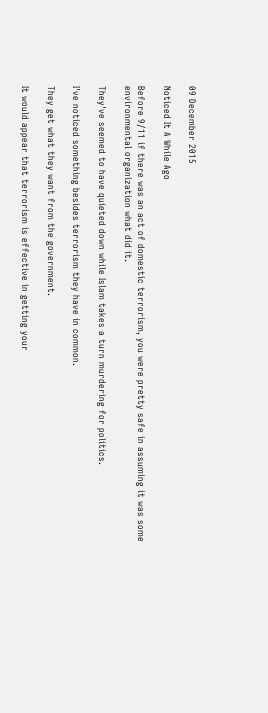09 December 2015

Noticed It A While Ago

Before 9/11 if there was an act of domestic terrorism, you were pretty safe in assuming it was some environmental organization what did it.

They've seemed to have quieted down while Islam takes a turn murdering for politics.

I've noticed something besides terrorism they have in common.

They get what they want from the government.

It would appear that terrorism is effective in getting your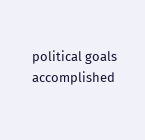political goals accomplished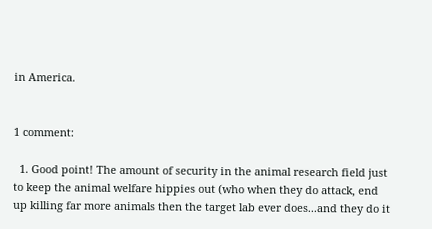in America.


1 comment:

  1. Good point! The amount of security in the animal research field just to keep the animal welfare hippies out (who when they do attack, end up killing far more animals then the target lab ever does...and they do it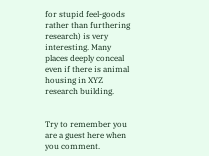for stupid feel-goods rather than furthering research) is very interesting. Many places deeply conceal even if there is animal housing in XYZ research building.


Try to remember you are a guest here when you comment.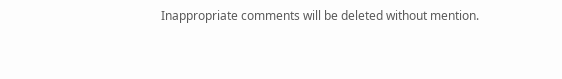Inappropriate comments will be deleted without mention.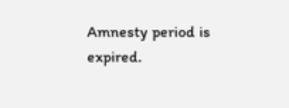Amnesty period is expired.